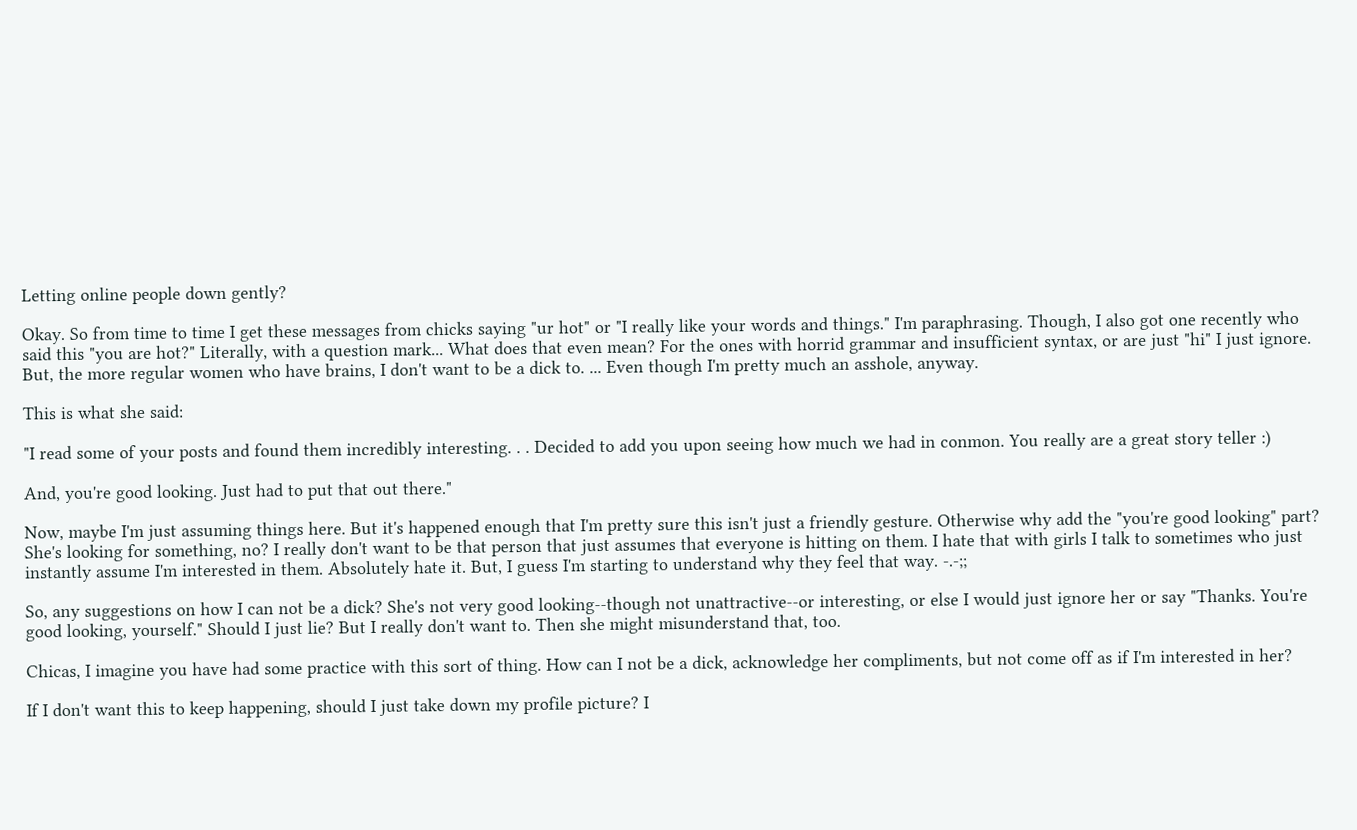Letting online people down gently?

Okay. So from time to time I get these messages from chicks saying "ur hot" or "I really like your words and things." I'm paraphrasing. Though, I also got one recently who said this "you are hot?" Literally, with a question mark... What does that even mean? For the ones with horrid grammar and insufficient syntax, or are just "hi" I just ignore. But, the more regular women who have brains, I don't want to be a dick to. ... Even though I'm pretty much an asshole, anyway.

This is what she said:

"I read some of your posts and found them incredibly interesting. . . Decided to add you upon seeing how much we had in conmon. You really are a great story teller :)

And, you're good looking. Just had to put that out there."

Now, maybe I'm just assuming things here. But it's happened enough that I'm pretty sure this isn't just a friendly gesture. Otherwise why add the "you're good looking" part? She's looking for something, no? I really don't want to be that person that just assumes that everyone is hitting on them. I hate that with girls I talk to sometimes who just instantly assume I'm interested in them. Absolutely hate it. But, I guess I'm starting to understand why they feel that way. -.-;;

So, any suggestions on how I can not be a dick? She's not very good looking--though not unattractive--or interesting, or else I would just ignore her or say "Thanks. You're good looking, yourself." Should I just lie? But I really don't want to. Then she might misunderstand that, too.

Chicas, I imagine you have had some practice with this sort of thing. How can I not be a dick, acknowledge her compliments, but not come off as if I'm interested in her?

If I don't want this to keep happening, should I just take down my profile picture? I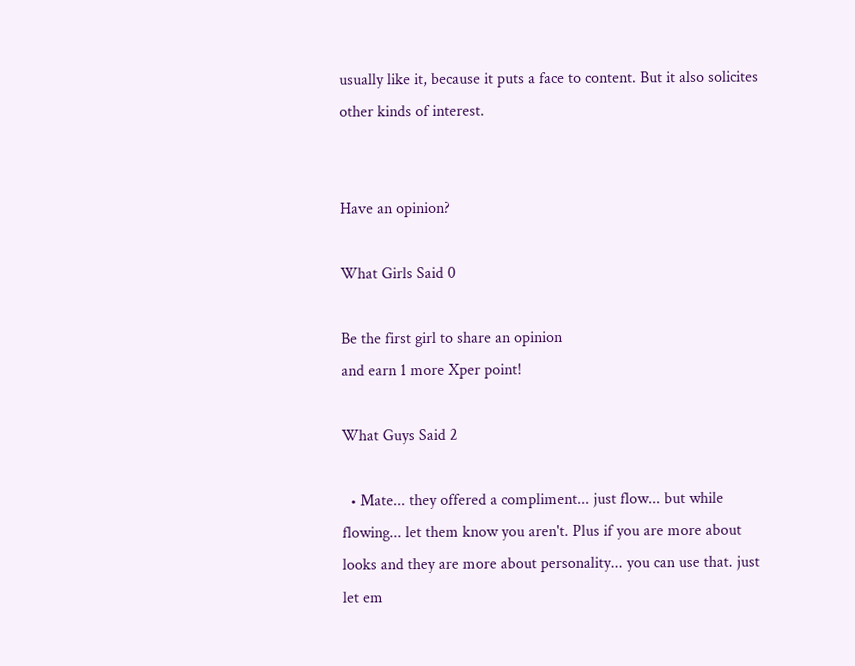usually like it, because it puts a face to content. But it also solicites other kinds of interest.


Have an opinion?

What Girls Said 0

Be the first girl to share an opinion
and earn 1 more Xper point!

What Guys Said 2

  • Mate... they offered a compliment... just flow... but while flowing... let them know you aren't. Plus if you are more about looks and they are more about personality... you can use that. just let em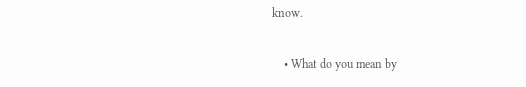know.

    • What do you mean by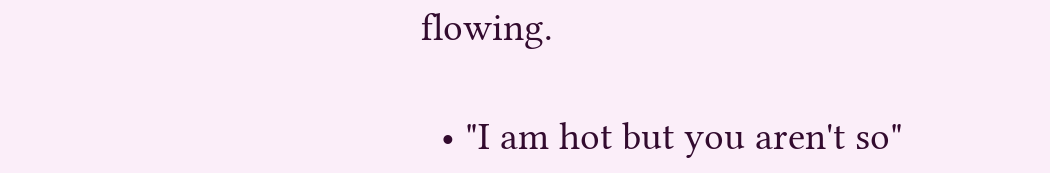flowing.

  • "I am hot but you aren't so"